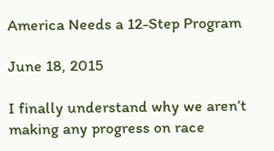America Needs a 12-Step Program

June 18, 2015

I finally understand why we aren’t making any progress on race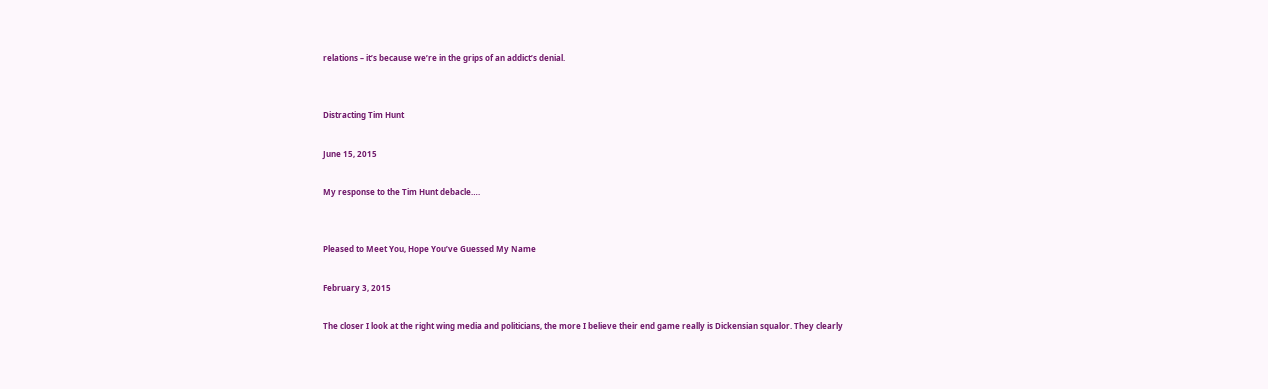relations – it’s because we’re in the grips of an addict’s denial.


Distracting Tim Hunt

June 15, 2015

My response to the Tim Hunt debacle….


Pleased to Meet You, Hope You’ve Guessed My Name

February 3, 2015

The closer I look at the right wing media and politicians, the more I believe their end game really is Dickensian squalor. They clearly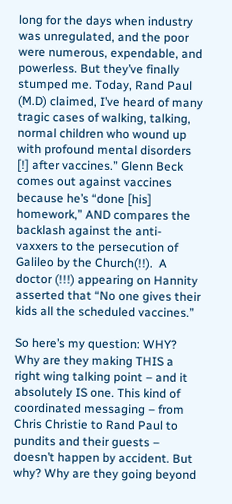long for the days when industry was unregulated, and the poor were numerous, expendable, and powerless. But they’ve finally stumped me. Today, Rand Paul (M.D) claimed, I’ve heard of many tragic cases of walking, talking, normal children who wound up with profound mental disorders [!] after vaccines.” Glenn Beck comes out against vaccines because he’s “done [his] homework,” AND compares the backlash against the anti-vaxxers to the persecution of Galileo by the Church(!!).  A doctor (!!!) appearing on Hannity asserted that “No one gives their kids all the scheduled vaccines.”

So here’s my question: WHY? Why are they making THIS a right wing talking point – and it absolutely IS one. This kind of coordinated messaging – from Chris Christie to Rand Paul to pundits and their guests – doesn’t happen by accident. But why? Why are they going beyond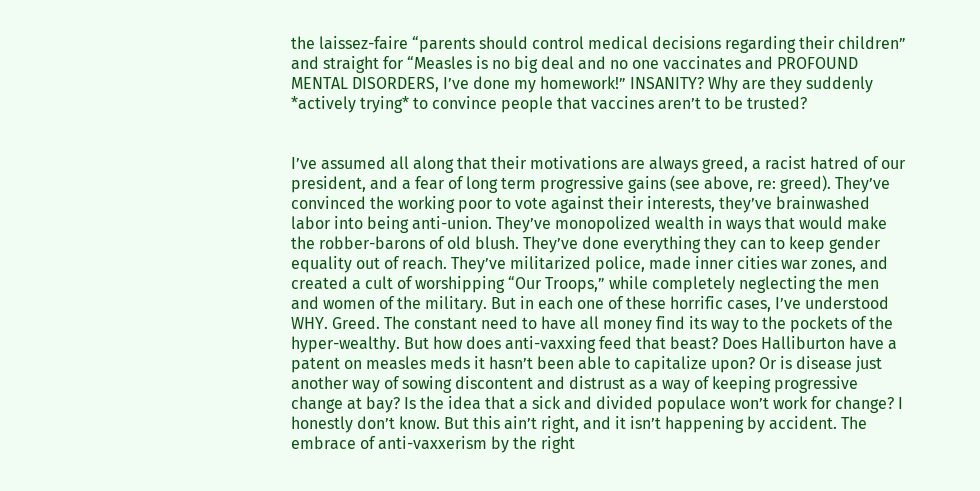the laissez-faire “parents should control medical decisions regarding their children” and straight for “Measles is no big deal and no one vaccinates and PROFOUND MENTAL DISORDERS, I’ve done my homework!” INSANITY? Why are they suddenly *actively trying* to convince people that vaccines aren’t to be trusted?


I’ve assumed all along that their motivations are always greed, a racist hatred of our president, and a fear of long term progressive gains (see above, re: greed). They’ve convinced the working poor to vote against their interests, they’ve brainwashed labor into being anti-union. They’ve monopolized wealth in ways that would make the robber-barons of old blush. They’ve done everything they can to keep gender equality out of reach. They’ve militarized police, made inner cities war zones, and created a cult of worshipping “Our Troops,” while completely neglecting the men and women of the military. But in each one of these horrific cases, I’ve understood WHY. Greed. The constant need to have all money find its way to the pockets of the hyper-wealthy. But how does anti-vaxxing feed that beast? Does Halliburton have a patent on measles meds it hasn’t been able to capitalize upon? Or is disease just another way of sowing discontent and distrust as a way of keeping progressive change at bay? Is the idea that a sick and divided populace won’t work for change? I honestly don’t know. But this ain’t right, and it isn’t happening by accident. The embrace of anti-vaxxerism by the right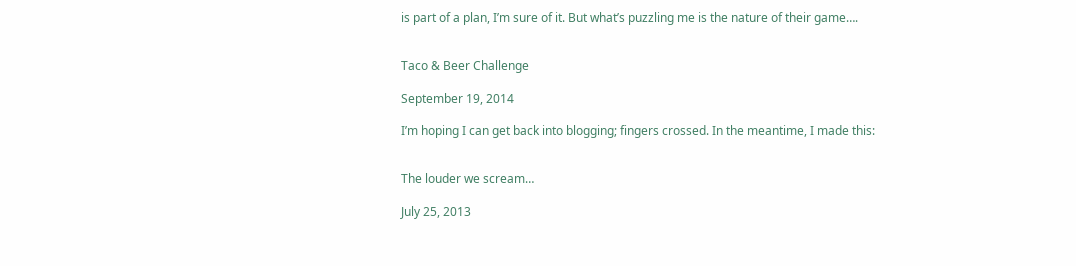is part of a plan, I’m sure of it. But what’s puzzling me is the nature of their game….


Taco & Beer Challenge

September 19, 2014

I’m hoping I can get back into blogging; fingers crossed. In the meantime, I made this:


The louder we scream…

July 25, 2013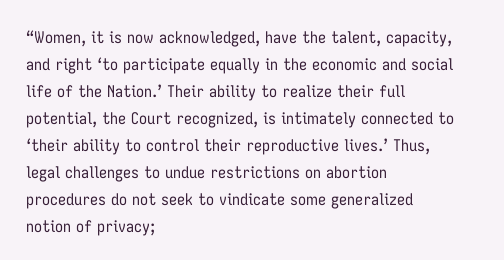“Women, it is now acknowledged, have the talent, capacity, and right ‘to participate equally in the economic and social life of the Nation.’ Their ability to realize their full potential, the Court recognized, is intimately connected to ‘their ability to control their reproductive lives.’ Thus, legal challenges to undue restrictions on abortion procedures do not seek to vindicate some generalized notion of privacy;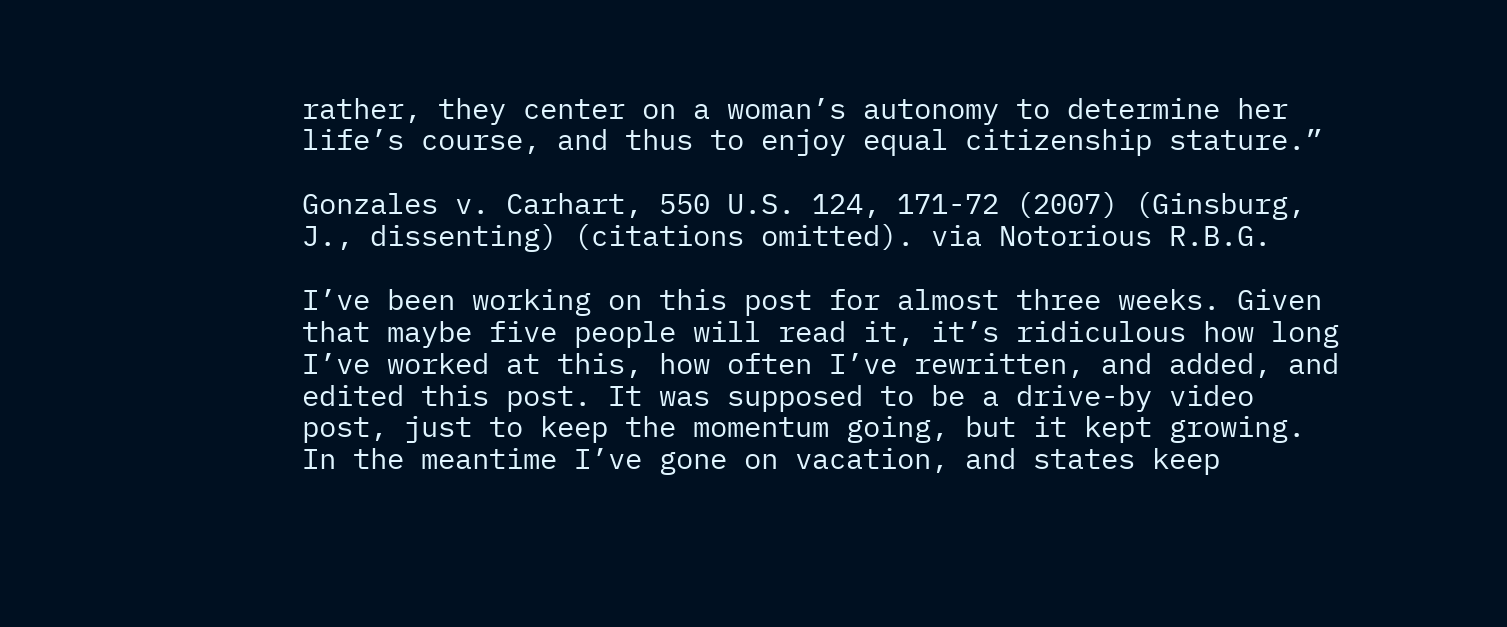rather, they center on a woman’s autonomy to determine her life’s course, and thus to enjoy equal citizenship stature.”

Gonzales v. Carhart, 550 U.S. 124, 171-72 (2007) (Ginsburg, J., dissenting) (citations omitted). via Notorious R.B.G.

I’ve been working on this post for almost three weeks. Given that maybe five people will read it, it’s ridiculous how long I’ve worked at this, how often I’ve rewritten, and added, and edited this post. It was supposed to be a drive-by video post, just to keep the momentum going, but it kept growing. In the meantime I’ve gone on vacation, and states keep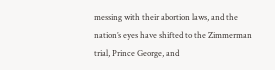messing with their abortion laws, and the nation’s eyes have shifted to the Zimmerman trial, Prince George, and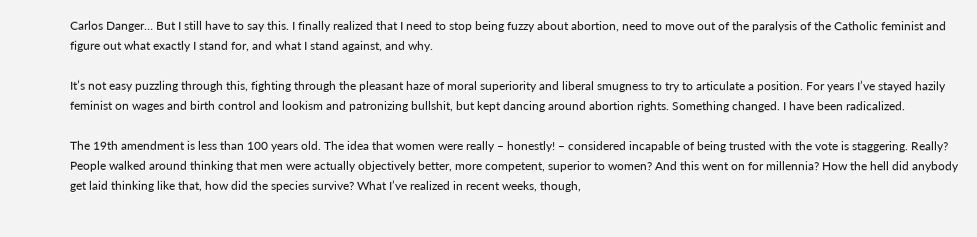Carlos Danger… But I still have to say this. I finally realized that I need to stop being fuzzy about abortion, need to move out of the paralysis of the Catholic feminist and figure out what exactly I stand for, and what I stand against, and why.

It’s not easy puzzling through this, fighting through the pleasant haze of moral superiority and liberal smugness to try to articulate a position. For years I’ve stayed hazily feminist on wages and birth control and lookism and patronizing bullshit, but kept dancing around abortion rights. Something changed. I have been radicalized.

The 19th amendment is less than 100 years old. The idea that women were really – honestly! – considered incapable of being trusted with the vote is staggering. Really? People walked around thinking that men were actually objectively better, more competent, superior to women? And this went on for millennia? How the hell did anybody get laid thinking like that, how did the species survive? What I’ve realized in recent weeks, though,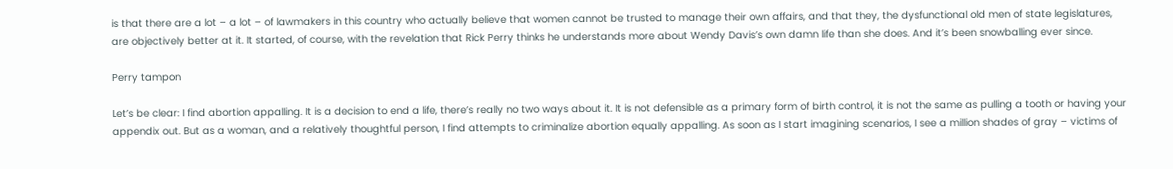is that there are a lot – a lot – of lawmakers in this country who actually believe that women cannot be trusted to manage their own affairs, and that they, the dysfunctional old men of state legislatures, are objectively better at it. It started, of course, with the revelation that Rick Perry thinks he understands more about Wendy Davis’s own damn life than she does. And it’s been snowballing ever since.

Perry tampon

Let’s be clear: I find abortion appalling. It is a decision to end a life, there’s really no two ways about it. It is not defensible as a primary form of birth control, it is not the same as pulling a tooth or having your appendix out. But as a woman, and a relatively thoughtful person, I find attempts to criminalize abortion equally appalling. As soon as I start imagining scenarios, I see a million shades of gray – victims of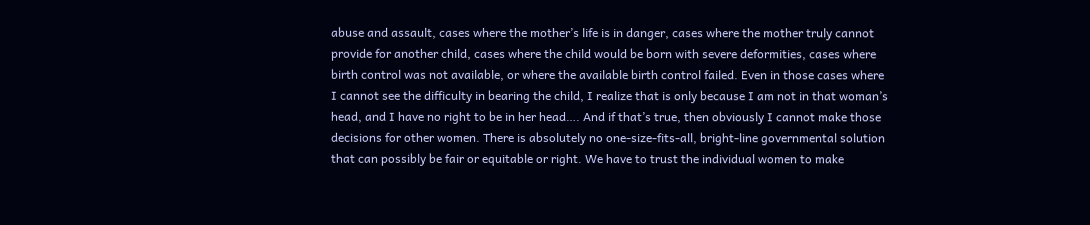abuse and assault, cases where the mother’s life is in danger, cases where the mother truly cannot provide for another child, cases where the child would be born with severe deformities, cases where birth control was not available, or where the available birth control failed. Even in those cases where I cannot see the difficulty in bearing the child, I realize that is only because I am not in that woman’s head, and I have no right to be in her head…. And if that’s true, then obviously I cannot make those decisions for other women. There is absolutely no one-size-fits-all, bright-line governmental solution that can possibly be fair or equitable or right. We have to trust the individual women to make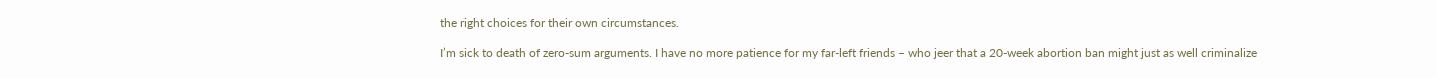the right choices for their own circumstances.

I’m sick to death of zero-sum arguments. I have no more patience for my far-left friends – who jeer that a 20-week abortion ban might just as well criminalize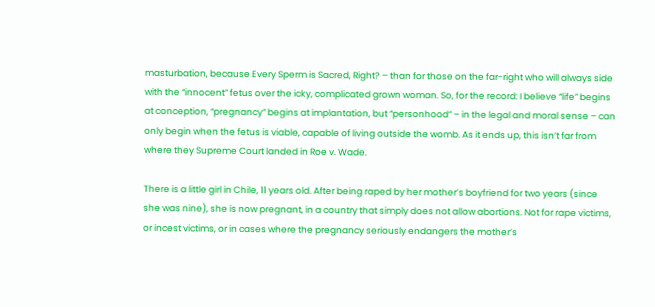masturbation, because Every Sperm is Sacred, Right? – than for those on the far-right who will always side with the “innocent” fetus over the icky, complicated grown woman. So, for the record: I believe “life” begins at conception, “pregnancy” begins at implantation, but “personhood” – in the legal and moral sense – can only begin when the fetus is viable, capable of living outside the womb. As it ends up, this isn’t far from where they Supreme Court landed in Roe v. Wade.

There is a little girl in Chile, 11 years old. After being raped by her mother’s boyfriend for two years (since she was nine), she is now pregnant, in a country that simply does not allow abortions. Not for rape victims, or incest victims, or in cases where the pregnancy seriously endangers the mother’s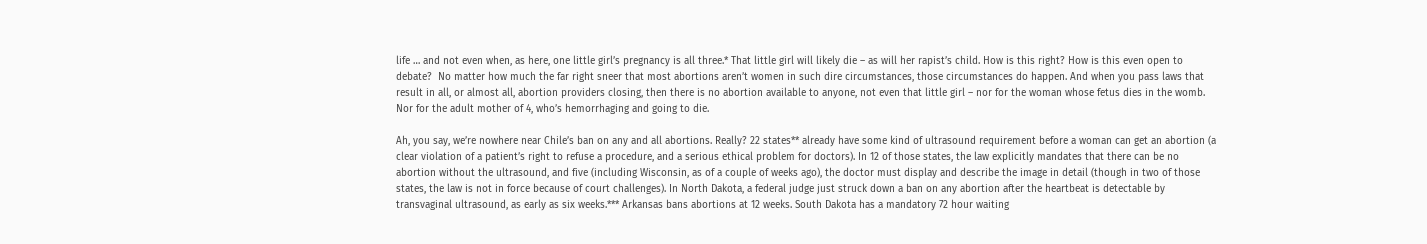life … and not even when, as here, one little girl’s pregnancy is all three.* That little girl will likely die – as will her rapist’s child. How is this right? How is this even open to debate?  No matter how much the far right sneer that most abortions aren’t women in such dire circumstances, those circumstances do happen. And when you pass laws that result in all, or almost all, abortion providers closing, then there is no abortion available to anyone, not even that little girl – nor for the woman whose fetus dies in the womb. Nor for the adult mother of 4, who’s hemorrhaging and going to die.

Ah, you say, we’re nowhere near Chile’s ban on any and all abortions. Really? 22 states** already have some kind of ultrasound requirement before a woman can get an abortion (a clear violation of a patient’s right to refuse a procedure, and a serious ethical problem for doctors). In 12 of those states, the law explicitly mandates that there can be no abortion without the ultrasound, and five (including Wisconsin, as of a couple of weeks ago), the doctor must display and describe the image in detail (though in two of those states, the law is not in force because of court challenges). In North Dakota, a federal judge just struck down a ban on any abortion after the heartbeat is detectable by transvaginal ultrasound, as early as six weeks.*** Arkansas bans abortions at 12 weeks. South Dakota has a mandatory 72 hour waiting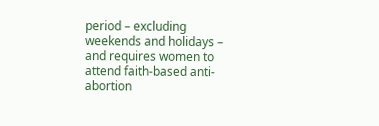period – excluding weekends and holidays – and requires women to attend faith-based anti-abortion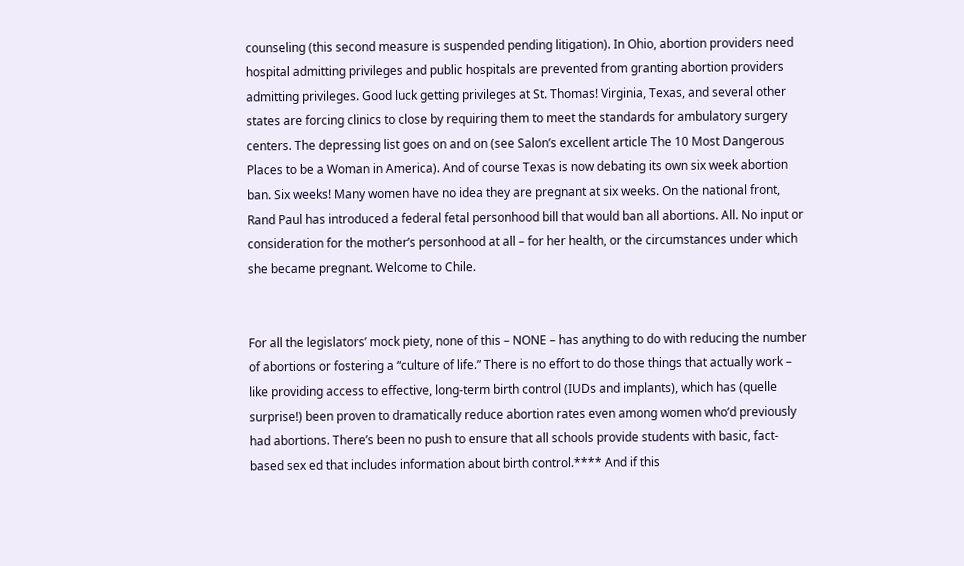counseling (this second measure is suspended pending litigation). In Ohio, abortion providers need hospital admitting privileges and public hospitals are prevented from granting abortion providers admitting privileges. Good luck getting privileges at St. Thomas! Virginia, Texas, and several other states are forcing clinics to close by requiring them to meet the standards for ambulatory surgery centers. The depressing list goes on and on (see Salon’s excellent article The 10 Most Dangerous Places to be a Woman in America). And of course Texas is now debating its own six week abortion ban. Six weeks! Many women have no idea they are pregnant at six weeks. On the national front, Rand Paul has introduced a federal fetal personhood bill that would ban all abortions. All. No input or consideration for the mother’s personhood at all – for her health, or the circumstances under which she became pregnant. Welcome to Chile.


For all the legislators’ mock piety, none of this – NONE – has anything to do with reducing the number of abortions or fostering a “culture of life.” There is no effort to do those things that actually work – like providing access to effective, long-term birth control (IUDs and implants), which has (quelle surprise!) been proven to dramatically reduce abortion rates even among women who’d previously had abortions. There’s been no push to ensure that all schools provide students with basic, fact-based sex ed that includes information about birth control.**** And if this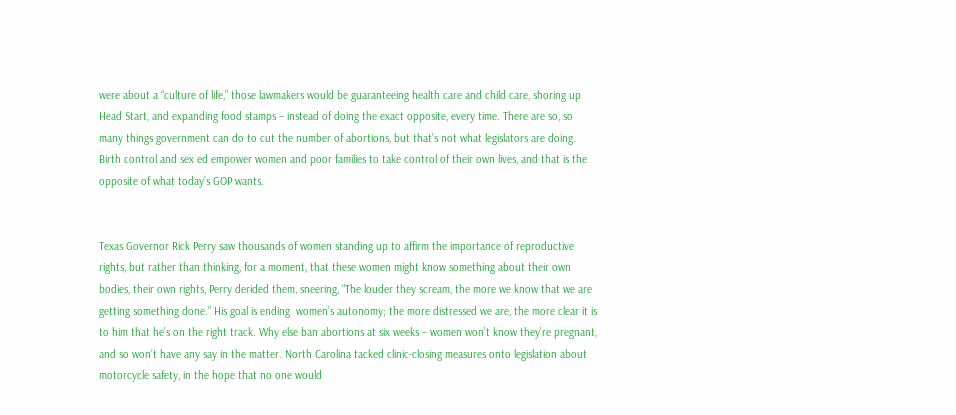were about a “culture of life,” those lawmakers would be guaranteeing health care and child care, shoring up Head Start, and expanding food stamps – instead of doing the exact opposite, every time. There are so, so many things government can do to cut the number of abortions, but that’s not what legislators are doing. Birth control and sex ed empower women and poor families to take control of their own lives, and that is the opposite of what today’s GOP wants.


Texas Governor Rick Perry saw thousands of women standing up to affirm the importance of reproductive rights, but rather than thinking, for a moment, that these women might know something about their own bodies, their own rights, Perry derided them, sneering, “The louder they scream, the more we know that we are getting something done.” His goal is ending  women’s autonomy; the more distressed we are, the more clear it is to him that he’s on the right track. Why else ban abortions at six weeks – women won’t know they’re pregnant, and so won’t have any say in the matter. North Carolina tacked clinic-closing measures onto legislation about motorcycle safety, in the hope that no one would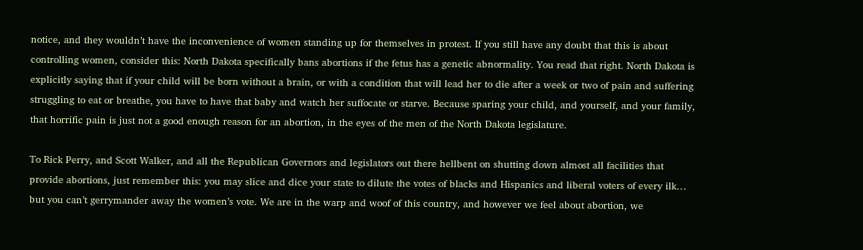notice, and they wouldn’t have the inconvenience of women standing up for themselves in protest. If you still have any doubt that this is about controlling women, consider this: North Dakota specifically bans abortions if the fetus has a genetic abnormality. You read that right. North Dakota is explicitly saying that if your child will be born without a brain, or with a condition that will lead her to die after a week or two of pain and suffering struggling to eat or breathe, you have to have that baby and watch her suffocate or starve. Because sparing your child, and yourself, and your family, that horrific pain is just not a good enough reason for an abortion, in the eyes of the men of the North Dakota legislature.

To Rick Perry, and Scott Walker, and all the Republican Governors and legislators out there hellbent on shutting down almost all facilities that provide abortions, just remember this: you may slice and dice your state to dilute the votes of blacks and Hispanics and liberal voters of every ilk… but you can’t gerrymander away the women’s vote. We are in the warp and woof of this country, and however we feel about abortion, we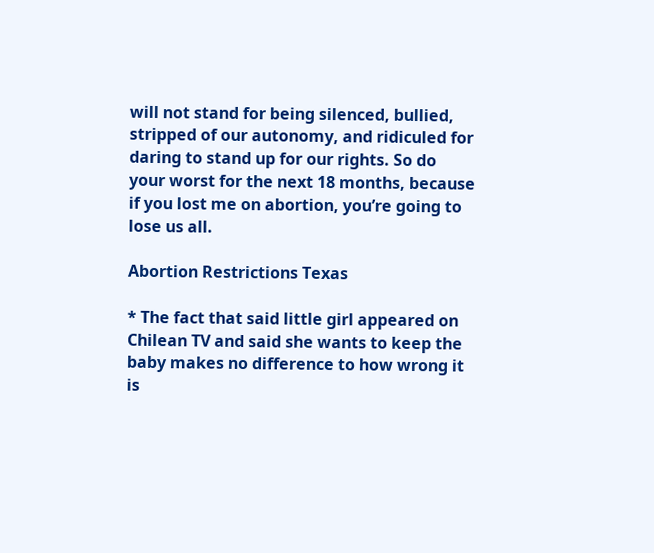will not stand for being silenced, bullied, stripped of our autonomy, and ridiculed for daring to stand up for our rights. So do your worst for the next 18 months, because if you lost me on abortion, you’re going to lose us all.

Abortion Restrictions Texas

* The fact that said little girl appeared on Chilean TV and said she wants to keep the baby makes no difference to how wrong it is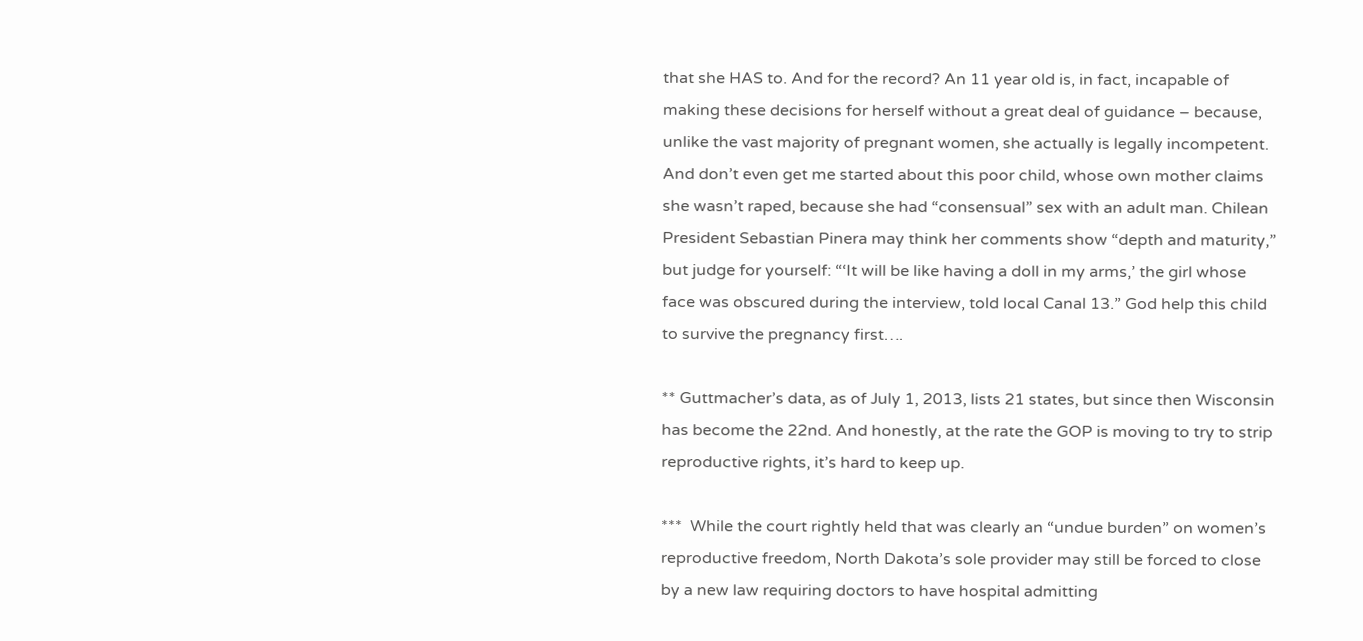that she HAS to. And for the record? An 11 year old is, in fact, incapable of making these decisions for herself without a great deal of guidance – because, unlike the vast majority of pregnant women, she actually is legally incompetent. And don’t even get me started about this poor child, whose own mother claims she wasn’t raped, because she had “consensual” sex with an adult man. Chilean President Sebastian Pinera may think her comments show “depth and maturity,” but judge for yourself: “‘It will be like having a doll in my arms,’ the girl whose face was obscured during the interview, told local Canal 13.” God help this child to survive the pregnancy first….

** Guttmacher’s data, as of July 1, 2013, lists 21 states, but since then Wisconsin has become the 22nd. And honestly, at the rate the GOP is moving to try to strip reproductive rights, it’s hard to keep up.

***  While the court rightly held that was clearly an “undue burden” on women’s reproductive freedom, North Dakota’s sole provider may still be forced to close by a new law requiring doctors to have hospital admitting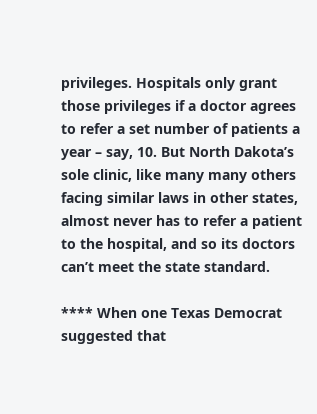privileges. Hospitals only grant those privileges if a doctor agrees to refer a set number of patients a year – say, 10. But North Dakota’s sole clinic, like many many others facing similar laws in other states, almost never has to refer a patient to the hospital, and so its doctors can’t meet the state standard.

**** When one Texas Democrat suggested that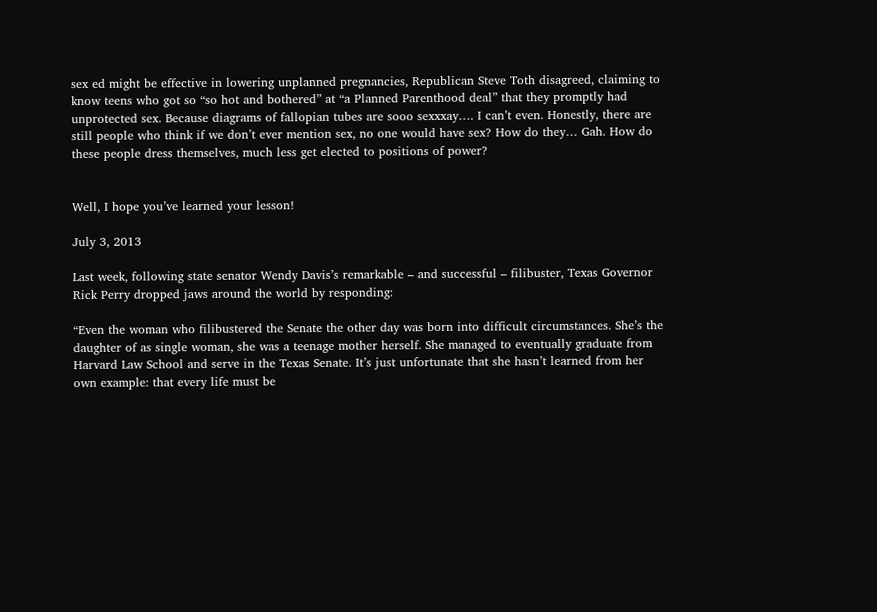sex ed might be effective in lowering unplanned pregnancies, Republican Steve Toth disagreed, claiming to know teens who got so “so hot and bothered” at “a Planned Parenthood deal” that they promptly had unprotected sex. Because diagrams of fallopian tubes are sooo sexxxay…. I can’t even. Honestly, there are still people who think if we don’t ever mention sex, no one would have sex? How do they… Gah. How do these people dress themselves, much less get elected to positions of power?


Well, I hope you’ve learned your lesson!

July 3, 2013

Last week, following state senator Wendy Davis’s remarkable – and successful – filibuster, Texas Governor Rick Perry dropped jaws around the world by responding:

“Even the woman who filibustered the Senate the other day was born into difficult circumstances. She’s the daughter of as single woman, she was a teenage mother herself. She managed to eventually graduate from Harvard Law School and serve in the Texas Senate. It’s just unfortunate that she hasn’t learned from her own example: that every life must be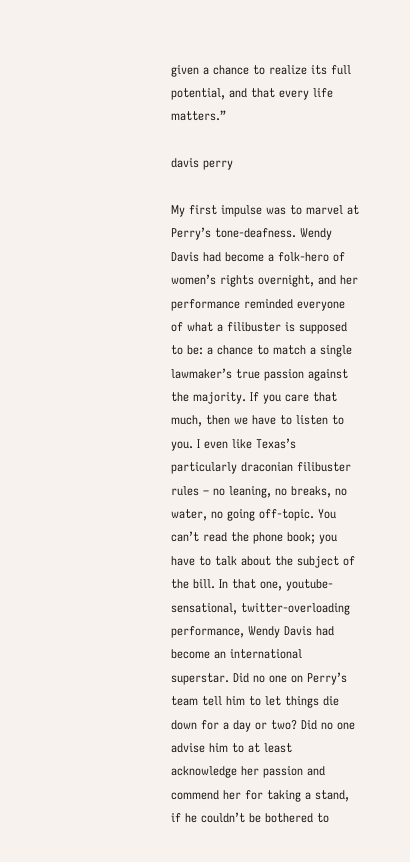given a chance to realize its full potential, and that every life matters.”

davis perry

My first impulse was to marvel at Perry’s tone-deafness. Wendy Davis had become a folk-hero of women’s rights overnight, and her performance reminded everyone of what a filibuster is supposed to be: a chance to match a single lawmaker’s true passion against the majority. If you care that much, then we have to listen to you. I even like Texas’s particularly draconian filibuster rules – no leaning, no breaks, no water, no going off-topic. You can’t read the phone book; you have to talk about the subject of the bill. In that one, youtube-sensational, twitter-overloading performance, Wendy Davis had become an international superstar. Did no one on Perry’s team tell him to let things die down for a day or two? Did no one advise him to at least acknowledge her passion and commend her for taking a stand, if he couldn’t be bothered to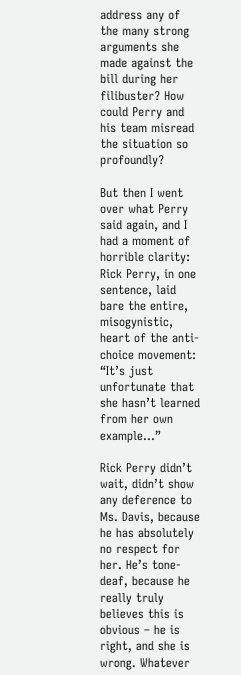address any of the many strong arguments she made against the bill during her filibuster? How could Perry and his team misread the situation so profoundly?

But then I went over what Perry said again, and I had a moment of horrible clarity: Rick Perry, in one sentence, laid bare the entire, misogynistic, heart of the anti-choice movement: “It’s just unfortunate that she hasn’t learned from her own example…”

Rick Perry didn’t wait, didn’t show any deference to Ms. Davis, because he has absolutely no respect for her. He’s tone-deaf, because he really truly believes this is obvious – he is right, and she is wrong. Whatever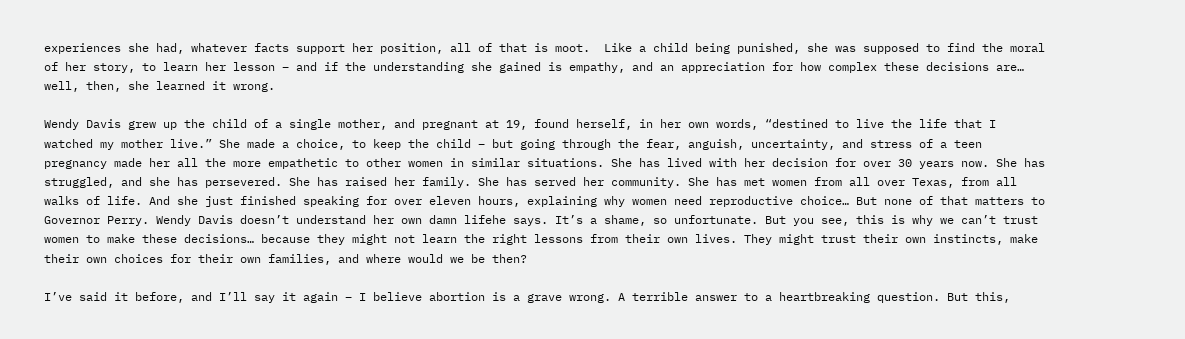experiences she had, whatever facts support her position, all of that is moot.  Like a child being punished, she was supposed to find the moral of her story, to learn her lesson – and if the understanding she gained is empathy, and an appreciation for how complex these decisions are… well, then, she learned it wrong.

Wendy Davis grew up the child of a single mother, and pregnant at 19, found herself, in her own words, “destined to live the life that I watched my mother live.” She made a choice, to keep the child – but going through the fear, anguish, uncertainty, and stress of a teen pregnancy made her all the more empathetic to other women in similar situations. She has lived with her decision for over 30 years now. She has struggled, and she has persevered. She has raised her family. She has served her community. She has met women from all over Texas, from all walks of life. And she just finished speaking for over eleven hours, explaining why women need reproductive choice… But none of that matters to Governor Perry. Wendy Davis doesn’t understand her own damn lifehe says. It’s a shame, so unfortunate. But you see, this is why we can’t trust women to make these decisions… because they might not learn the right lessons from their own lives. They might trust their own instincts, make their own choices for their own families, and where would we be then?

I’ve said it before, and I’ll say it again – I believe abortion is a grave wrong. A terrible answer to a heartbreaking question. But this,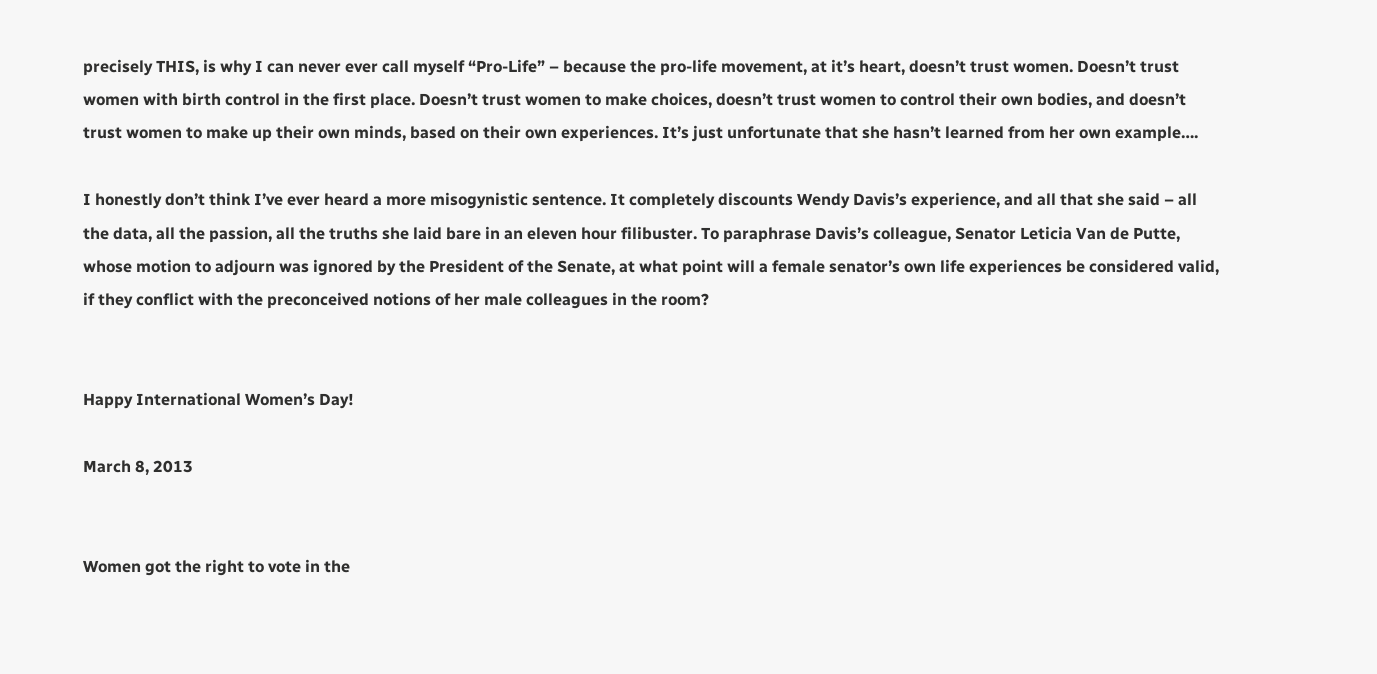precisely THIS, is why I can never ever call myself “Pro-Life” – because the pro-life movement, at it’s heart, doesn’t trust women. Doesn’t trust women with birth control in the first place. Doesn’t trust women to make choices, doesn’t trust women to control their own bodies, and doesn’t trust women to make up their own minds, based on their own experiences. It’s just unfortunate that she hasn’t learned from her own example….

I honestly don’t think I’ve ever heard a more misogynistic sentence. It completely discounts Wendy Davis’s experience, and all that she said – all the data, all the passion, all the truths she laid bare in an eleven hour filibuster. To paraphrase Davis’s colleague, Senator Leticia Van de Putte, whose motion to adjourn was ignored by the President of the Senate, at what point will a female senator’s own life experiences be considered valid, if they conflict with the preconceived notions of her male colleagues in the room?


Happy International Women’s Day!

March 8, 2013


Women got the right to vote in the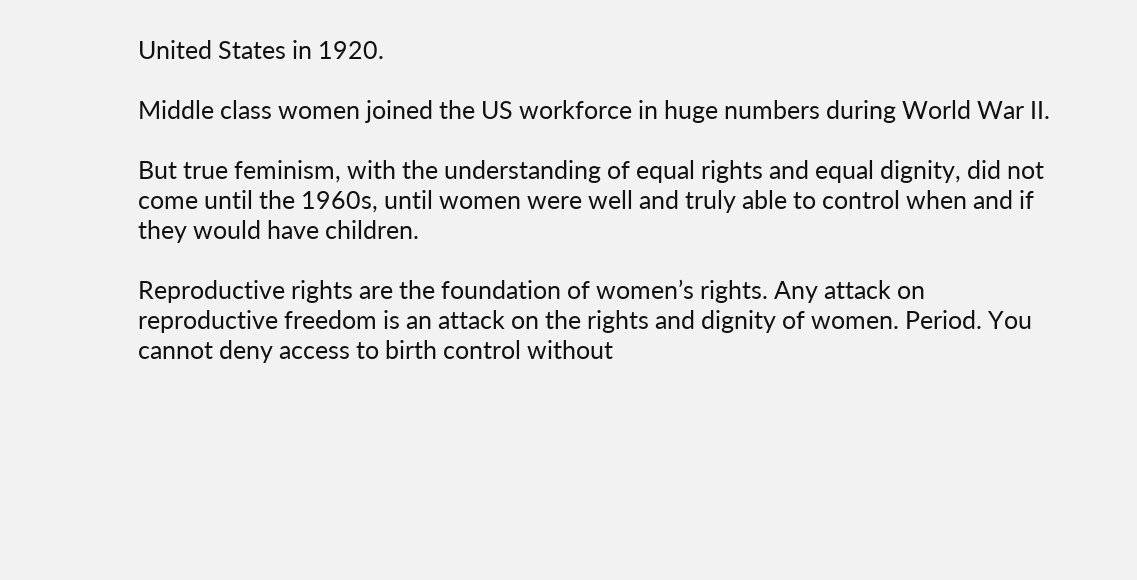United States in 1920.

Middle class women joined the US workforce in huge numbers during World War II.

But true feminism, with the understanding of equal rights and equal dignity, did not come until the 1960s, until women were well and truly able to control when and if they would have children.

Reproductive rights are the foundation of women’s rights. Any attack on reproductive freedom is an attack on the rights and dignity of women. Period. You cannot deny access to birth control without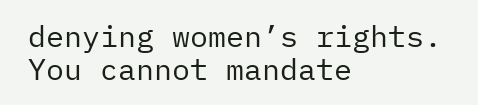denying women’s rights. You cannot mandate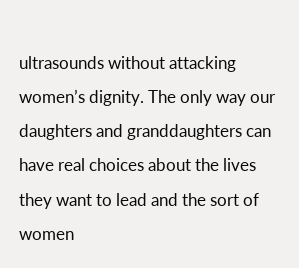ultrasounds without attacking women’s dignity. The only way our daughters and granddaughters can have real choices about the lives they want to lead and the sort of women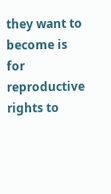they want to become is for reproductive rights to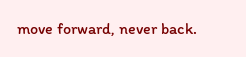move forward, never back.